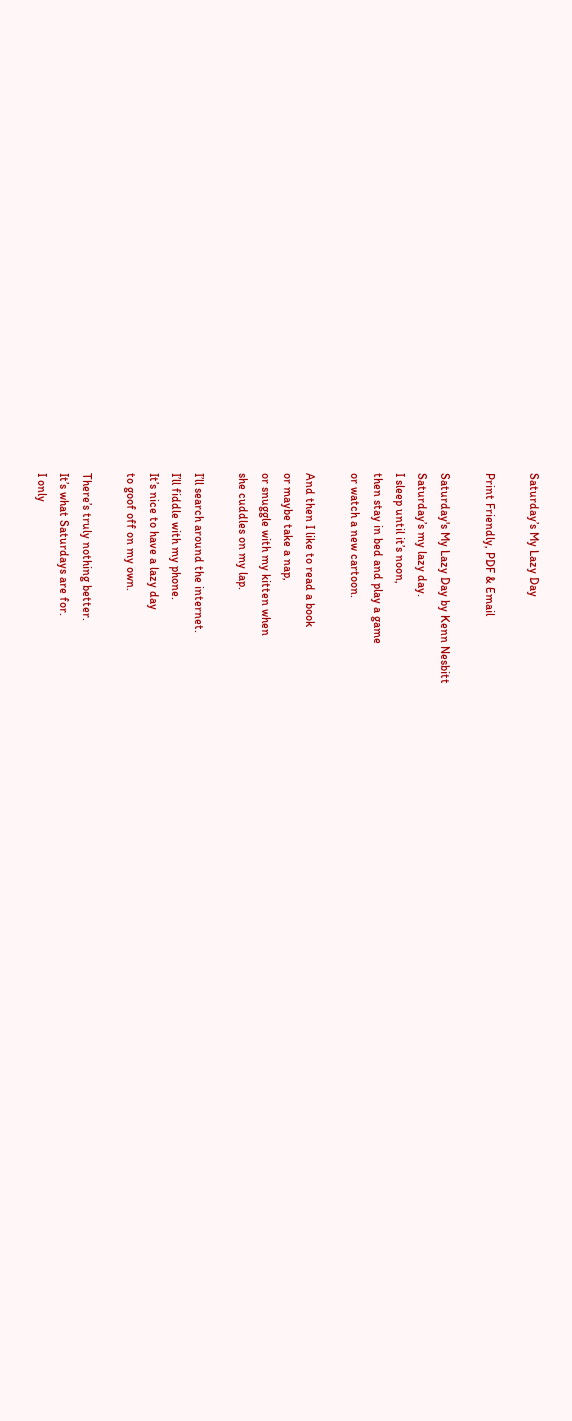Saturday’s My Lazy Day

Print Friendly, PDF & Email

Saturday's My Lazy Day by Kenn Nesbitt
Saturday’s my lazy day.
I sleep until it’s noon,
then stay in bed and play a game
or watch a new cartoon.

And then I like to read a book
or maybe take a nap,
or snuggle with my kitten when
she cuddles on my lap.

I’ll search around the internet.
I’ll fiddle with my phone.
It’s nice to have a lazy day
to goof off on my own.

There’s truly nothing better.
It’s what Saturdays are for.
I only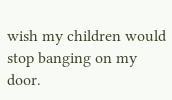wish my children would
stop banging on my door.